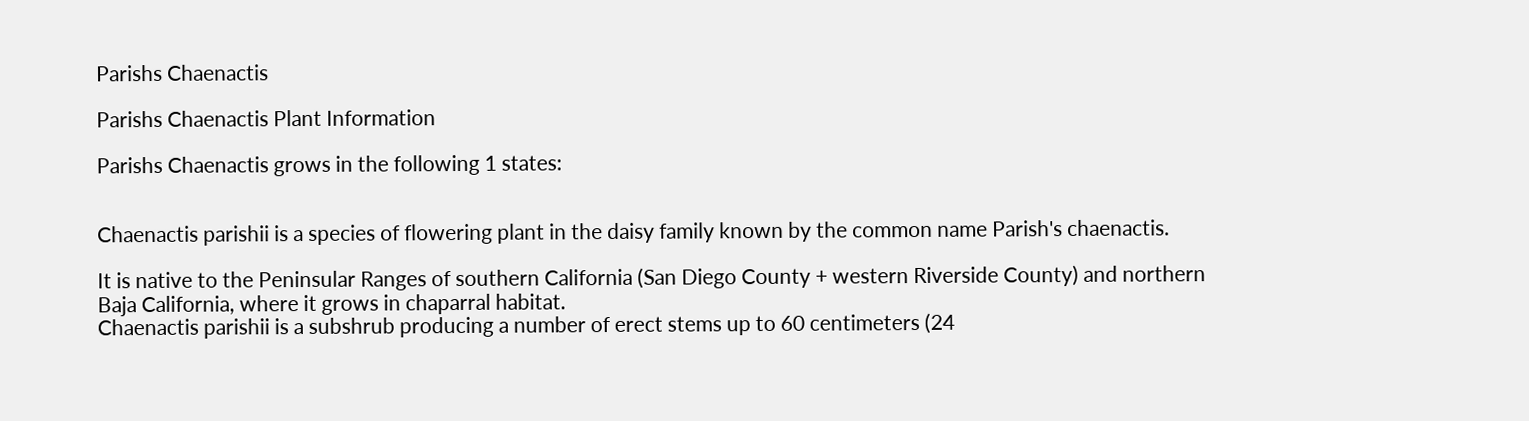Parishs Chaenactis

Parishs Chaenactis Plant Information

Parishs Chaenactis grows in the following 1 states:


Chaenactis parishii is a species of flowering plant in the daisy family known by the common name Parish's chaenactis.

It is native to the Peninsular Ranges of southern California (San Diego County + western Riverside County) and northern Baja California, where it grows in chaparral habitat.
Chaenactis parishii is a subshrub producing a number of erect stems up to 60 centimeters (24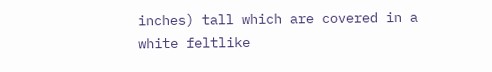inches) tall which are covered in a white feltlike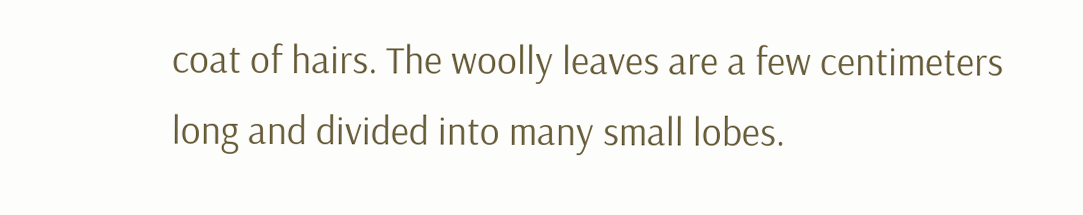coat of hairs. The woolly leaves are a few centimeters long and divided into many small lobes.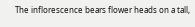The inflorescence bears flower heads on a tall,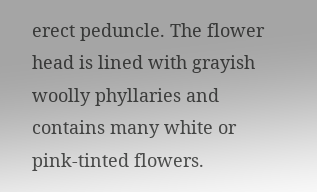erect peduncle. The flower head is lined with grayish woolly phyllaries and contains many white or pink-tinted flowers.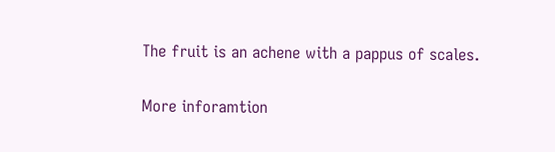The fruit is an achene with a pappus of scales.

More inforamtion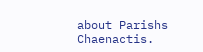about Parishs Chaenactis.